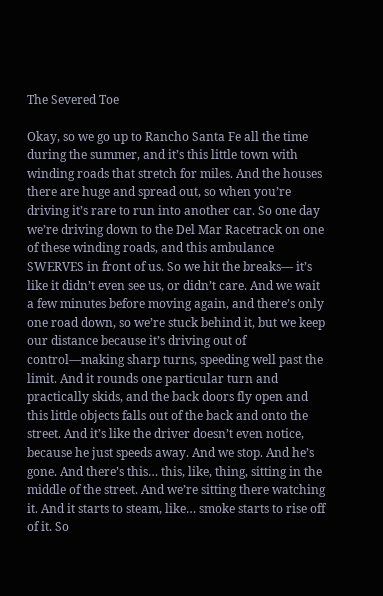The Severed Toe

Okay, so we go up to Rancho Santa Fe all the time during the summer, and it’s this little town with winding roads that stretch for miles. And the houses there are huge and spread out, so when you’re driving it’s rare to run into another car. So one day we’re driving down to the Del Mar Racetrack on one of these winding roads, and this ambulance SWERVES in front of us. So we hit the breaks— it’s like it didn’t even see us, or didn’t care. And we wait a few minutes before moving again, and there’s only one road down, so we’re stuck behind it, but we keep our distance because it’s driving out of control—making sharp turns, speeding well past the limit. And it rounds one particular turn and practically skids, and the back doors fly open and this little objects falls out of the back and onto the street. And it’s like the driver doesn’t even notice, because he just speeds away. And we stop. And he’s gone. And there’s this… this, like, thing, sitting in the middle of the street. And we’re sitting there watching it. And it starts to steam, like… smoke starts to rise off of it. So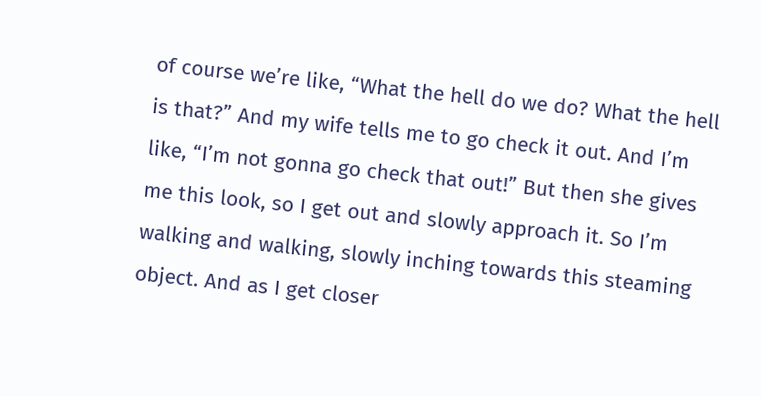of course we’re like, “What the hell do we do? What the hell is that?” And my wife tells me to go check it out. And I’m like, “I’m not gonna go check that out!” But then she gives me this look, so I get out and slowly approach it. So I’m walking and walking, slowly inching towards this steaming object. And as I get closer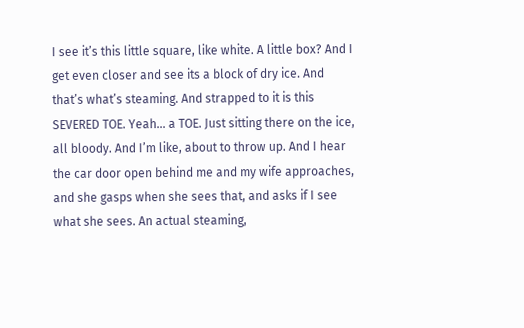I see it’s this little square, like white. A little box? And I get even closer and see its a block of dry ice. And that’s what’s steaming. And strapped to it is this SEVERED TOE. Yeah… a TOE. Just sitting there on the ice, all bloody. And I’m like, about to throw up. And I hear the car door open behind me and my wife approaches, and she gasps when she sees that, and asks if I see what she sees. An actual steaming,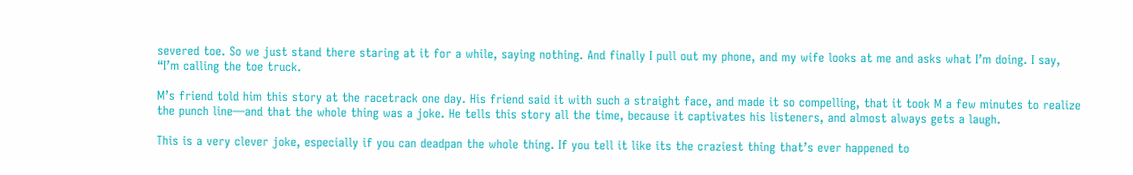severed toe. So we just stand there staring at it for a while, saying nothing. And finally I pull out my phone, and my wife looks at me and asks what I’m doing. I say, “I’m calling the toe truck.

M’s friend told him this story at the racetrack one day. His friend said it with such a straight face, and made it so compelling, that it took M a few minutes to realize the punch line—and that the whole thing was a joke. He tells this story all the time, because it captivates his listeners, and almost always gets a laugh.

This is a very clever joke, especially if you can deadpan the whole thing. If you tell it like its the craziest thing that’s ever happened to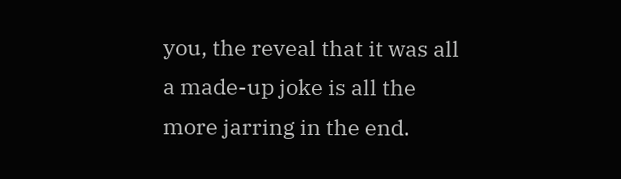you, the reveal that it was all a made-up joke is all the more jarring in the end.